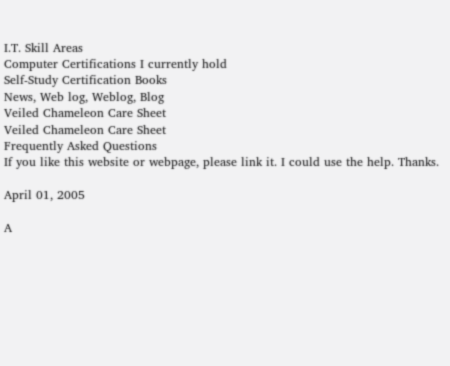I.T. Skill Areas
Computer Certifications I currently hold
Self-Study Certification Books
News, Web log, Weblog, Blog
Veiled Chameleon Care Sheet
Veiled Chameleon Care Sheet
Frequently Asked Questions
If you like this website or webpage, please link it. I could use the help. Thanks.

April 01, 2005

A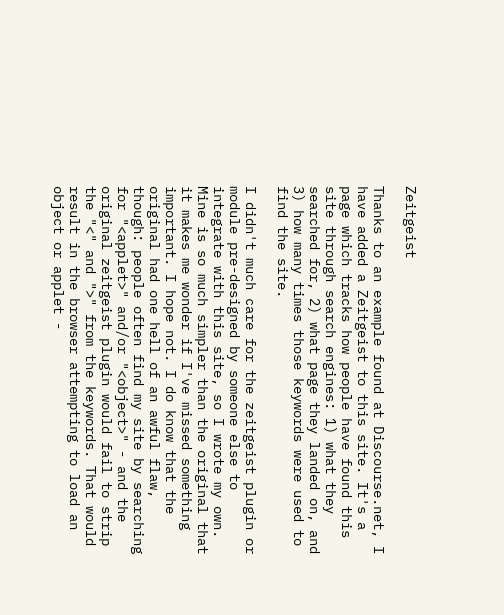Zeitgeist

Thanks to an example found at Discourse.net, I have added a Zeitgeist to this site. It's a page which tracks how people have found this site through search engines: 1) what they searched for, 2) what page they landed on, and 3) how many times those keywords were used to find the site.

I didn't much care for the zeitgeist plugin or module pre-designed by someone else to integrate with this site, so I wrote my own. Mine is so much simpler than the original that it makes me wonder if I've missed something important. I hope not. I do know that the original had one hell of an awful flaw, though: people often find my site by searching for "<applet>" and/or "<object>" - and the original zeitgeist plugin would fail to strip the "<" and ">" from the keywords. That would result in the browser attempting to load an object or applet -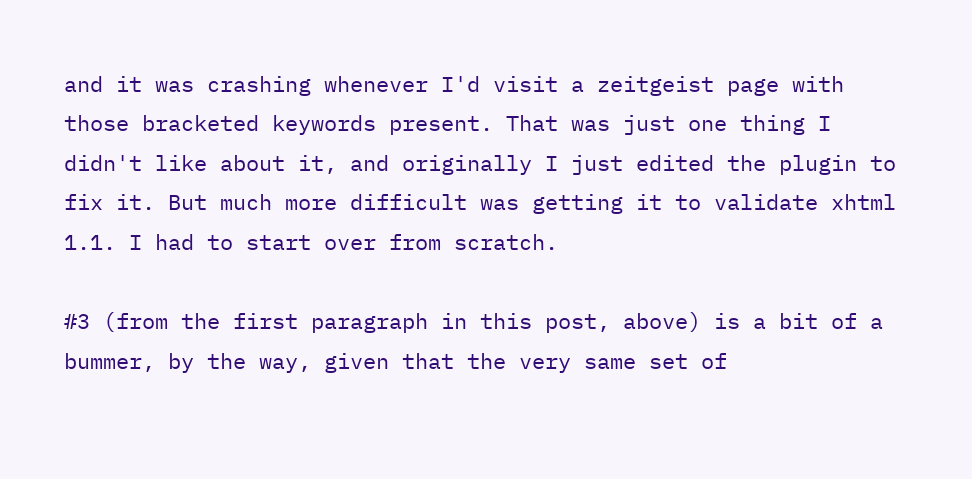and it was crashing whenever I'd visit a zeitgeist page with those bracketed keywords present. That was just one thing I didn't like about it, and originally I just edited the plugin to fix it. But much more difficult was getting it to validate xhtml 1.1. I had to start over from scratch.

#3 (from the first paragraph in this post, above) is a bit of a bummer, by the way, given that the very same set of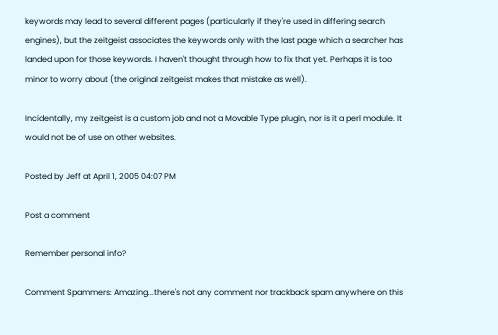keywords may lead to several different pages (particularly if they're used in differing search engines), but the zeitgeist associates the keywords only with the last page which a searcher has landed upon for those keywords. I haven't thought through how to fix that yet. Perhaps it is too minor to worry about (the original zeitgeist makes that mistake as well).

Incidentally, my zeitgeist is a custom job and not a Movable Type plugin, nor is it a perl module. It would not be of use on other websites.

Posted by Jeff at April 1, 2005 04:07 PM

Post a comment

Remember personal info?

Comment Spammers: Amazing...there's not any comment nor trackback spam anywhere on this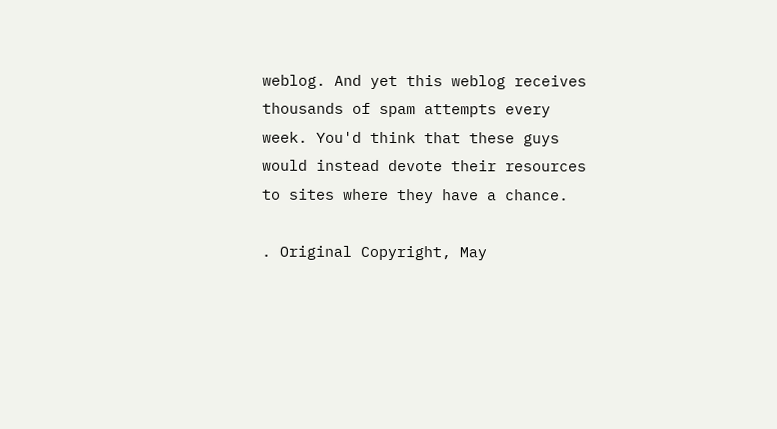weblog. And yet this weblog receives thousands of spam attempts every week. You'd think that these guys would instead devote their resources to sites where they have a chance.

. Original Copyright, May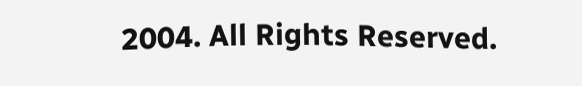2004. All Rights Reserved.